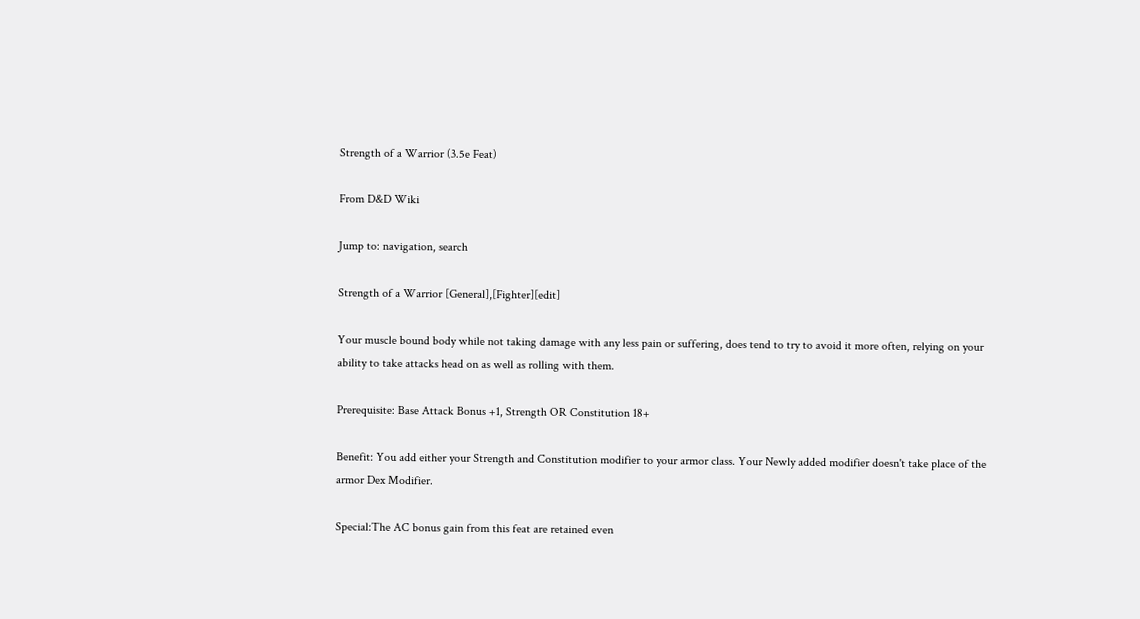Strength of a Warrior (3.5e Feat)

From D&D Wiki

Jump to: navigation, search

Strength of a Warrior [General],[Fighter][edit]

Your muscle bound body while not taking damage with any less pain or suffering, does tend to try to avoid it more often, relying on your ability to take attacks head on as well as rolling with them.

Prerequisite: Base Attack Bonus +1, Strength OR Constitution 18+

Benefit: You add either your Strength and Constitution modifier to your armor class. Your Newly added modifier doesn't take place of the armor Dex Modifier.

Special:The AC bonus gain from this feat are retained even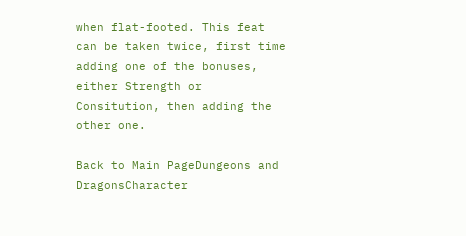when flat-footed. This feat can be taken twice, first time adding one of the bonuses, either Strength or Consitution, then adding the other one.

Back to Main PageDungeons and DragonsCharacter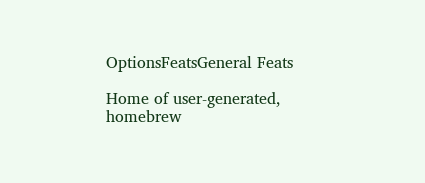OptionsFeatsGeneral Feats

Home of user-generated,
homebrew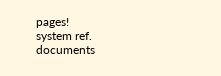pages!
system ref. documents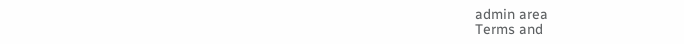admin area
Terms and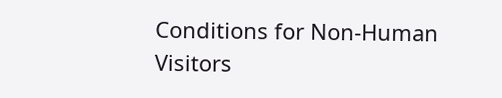Conditions for Non-Human Visitors